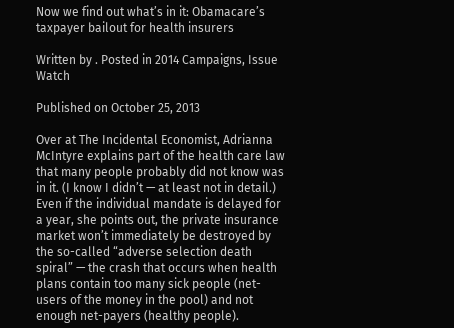Now we find out what’s in it: Obamacare’s taxpayer bailout for health insurers

Written by . Posted in 2014 Campaigns, Issue Watch

Published on October 25, 2013

Over at The Incidental Economist, Adrianna McIntyre explains part of the health care law that many people probably did not know was in it. (I know I didn’t — at least not in detail.) Even if the individual mandate is delayed for a year, she points out, the private insurance market won’t immediately be destroyed by the so-called “adverse selection death spiral” — the crash that occurs when health plans contain too many sick people (net-users of the money in the pool) and not enough net-payers (healthy people).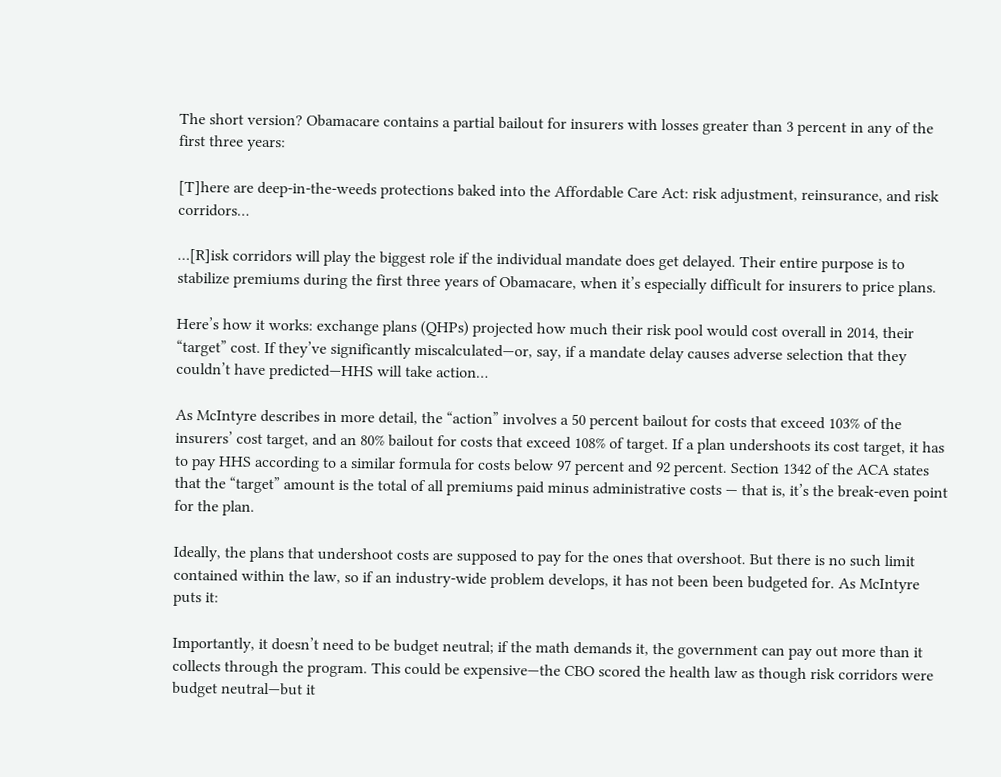The short version? Obamacare contains a partial bailout for insurers with losses greater than 3 percent in any of the first three years:

[T]here are deep-in-the-weeds protections baked into the Affordable Care Act: risk adjustment, reinsurance, and risk corridors…

…[R]isk corridors will play the biggest role if the individual mandate does get delayed. Their entire purpose is to stabilize premiums during the first three years of Obamacare, when it’s especially difficult for insurers to price plans.

Here’s how it works: exchange plans (QHPs) projected how much their risk pool would cost overall in 2014, their “target” cost. If they’ve significantly miscalculated—or, say, if a mandate delay causes adverse selection that they couldn’t have predicted—HHS will take action…

As McIntyre describes in more detail, the “action” involves a 50 percent bailout for costs that exceed 103% of the insurers’ cost target, and an 80% bailout for costs that exceed 108% of target. If a plan undershoots its cost target, it has to pay HHS according to a similar formula for costs below 97 percent and 92 percent. Section 1342 of the ACA states that the “target” amount is the total of all premiums paid minus administrative costs — that is, it’s the break-even point for the plan.

Ideally, the plans that undershoot costs are supposed to pay for the ones that overshoot. But there is no such limit contained within the law, so if an industry-wide problem develops, it has not been been budgeted for. As McIntyre puts it:

Importantly, it doesn’t need to be budget neutral; if the math demands it, the government can pay out more than it collects through the program. This could be expensive—the CBO scored the health law as though risk corridors were budget neutral—but it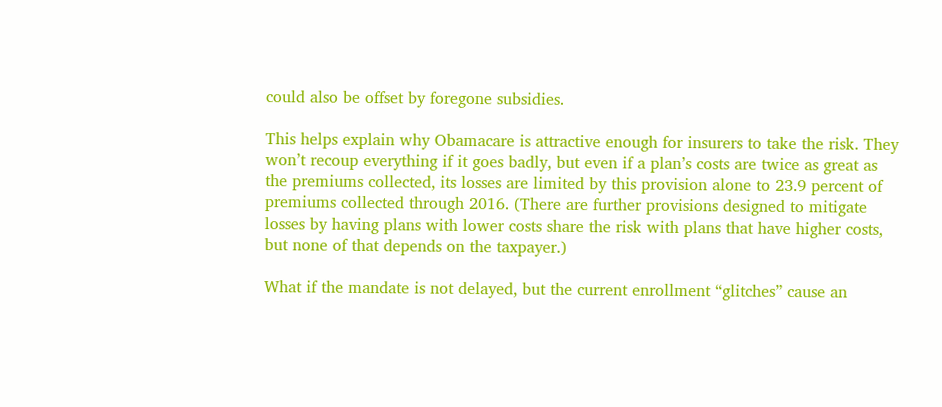could also be offset by foregone subsidies.

This helps explain why Obamacare is attractive enough for insurers to take the risk. They won’t recoup everything if it goes badly, but even if a plan’s costs are twice as great as the premiums collected, its losses are limited by this provision alone to 23.9 percent of premiums collected through 2016. (There are further provisions designed to mitigate losses by having plans with lower costs share the risk with plans that have higher costs, but none of that depends on the taxpayer.)

What if the mandate is not delayed, but the current enrollment “glitches” cause an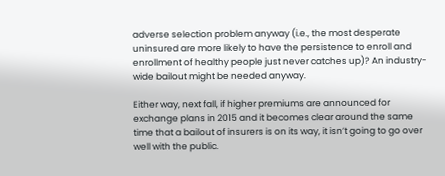adverse selection problem anyway (i.e., the most desperate uninsured are more likely to have the persistence to enroll and enrollment of healthy people just never catches up)? An industry-wide bailout might be needed anyway.

Either way, next fall, if higher premiums are announced for exchange plans in 2015 and it becomes clear around the same time that a bailout of insurers is on its way, it isn’t going to go over well with the public.